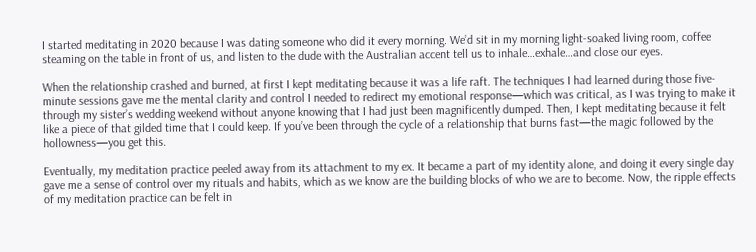I started meditating in 2020 because I was dating someone who did it every morning. We’d sit in my morning light-soaked living room, coffee steaming on the table in front of us, and listen to the dude with the Australian accent tell us to inhale…exhale…and close our eyes.

When the relationship crashed and burned, at first I kept meditating because it was a life raft. The techniques I had learned during those five-minute sessions gave me the mental clarity and control I needed to redirect my emotional response—which was critical, as I was trying to make it through my sister’s wedding weekend without anyone knowing that I had just been magnificently dumped. Then, I kept meditating because it felt like a piece of that gilded time that I could keep. If you’ve been through the cycle of a relationship that burns fast—the magic followed by the hollowness—you get this.

Eventually, my meditation practice peeled away from its attachment to my ex. It became a part of my identity alone, and doing it every single day gave me a sense of control over my rituals and habits, which as we know are the building blocks of who we are to become. Now, the ripple effects of my meditation practice can be felt in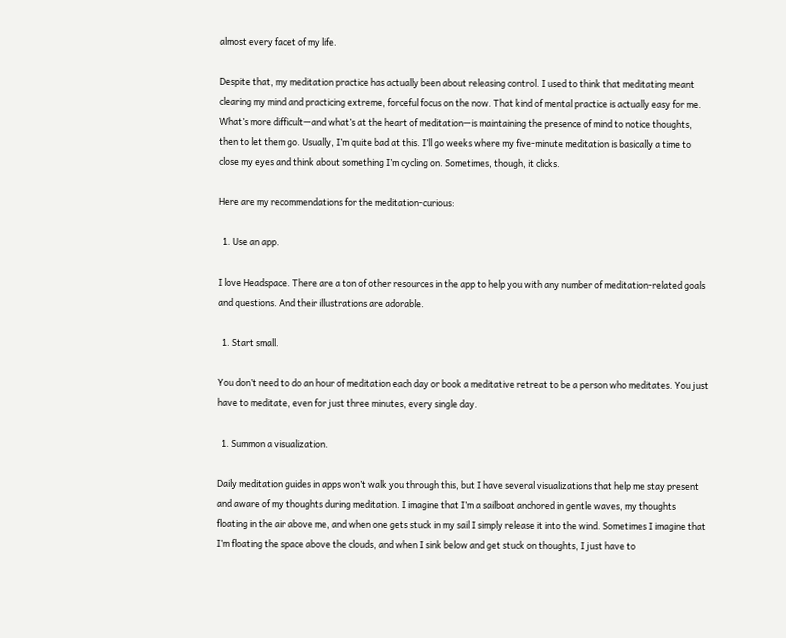almost every facet of my life.

Despite that, my meditation practice has actually been about releasing control. I used to think that meditating meant clearing my mind and practicing extreme, forceful focus on the now. That kind of mental practice is actually easy for me. What’s more difficult—and what’s at the heart of meditation—is maintaining the presence of mind to notice thoughts, then to let them go. Usually, I’m quite bad at this. I’ll go weeks where my five-minute meditation is basically a time to close my eyes and think about something I’m cycling on. Sometimes, though, it clicks.

Here are my recommendations for the meditation-curious:

  1. Use an app.

I love Headspace. There are a ton of other resources in the app to help you with any number of meditation-related goals and questions. And their illustrations are adorable.

  1. Start small.

You don’t need to do an hour of meditation each day or book a meditative retreat to be a person who meditates. You just have to meditate, even for just three minutes, every single day.

  1. Summon a visualization.

Daily meditation guides in apps won’t walk you through this, but I have several visualizations that help me stay present and aware of my thoughts during meditation. I imagine that I’m a sailboat anchored in gentle waves, my thoughts floating in the air above me, and when one gets stuck in my sail I simply release it into the wind. Sometimes I imagine that I’m floating the space above the clouds, and when I sink below and get stuck on thoughts, I just have to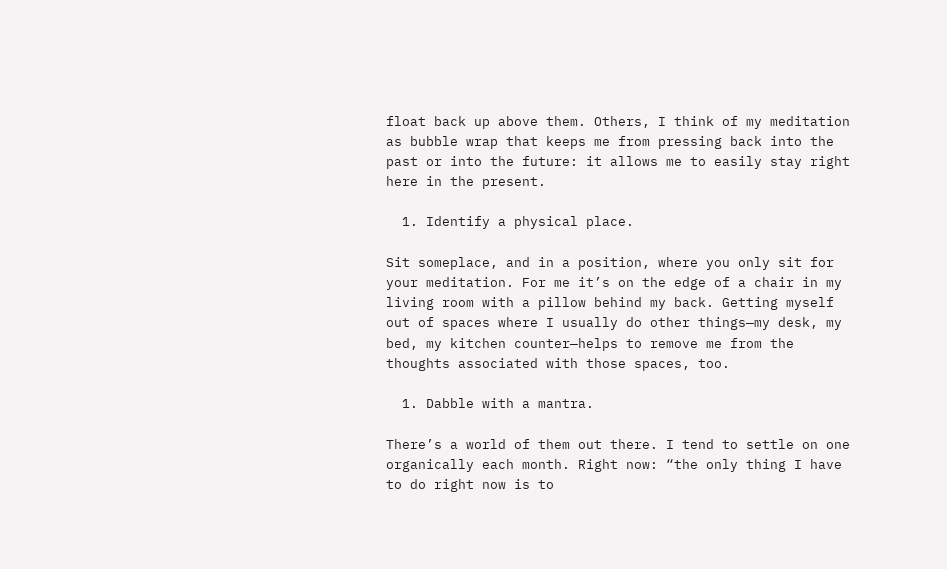float back up above them. Others, I think of my meditation as bubble wrap that keeps me from pressing back into the past or into the future: it allows me to easily stay right here in the present.

  1. Identify a physical place.

Sit someplace, and in a position, where you only sit for your meditation. For me it’s on the edge of a chair in my living room with a pillow behind my back. Getting myself out of spaces where I usually do other things—my desk, my bed, my kitchen counter—helps to remove me from the thoughts associated with those spaces, too.

  1. Dabble with a mantra.

There’s a world of them out there. I tend to settle on one organically each month. Right now: “the only thing I have to do right now is to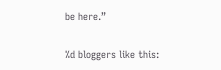be here.”

%d bloggers like this: